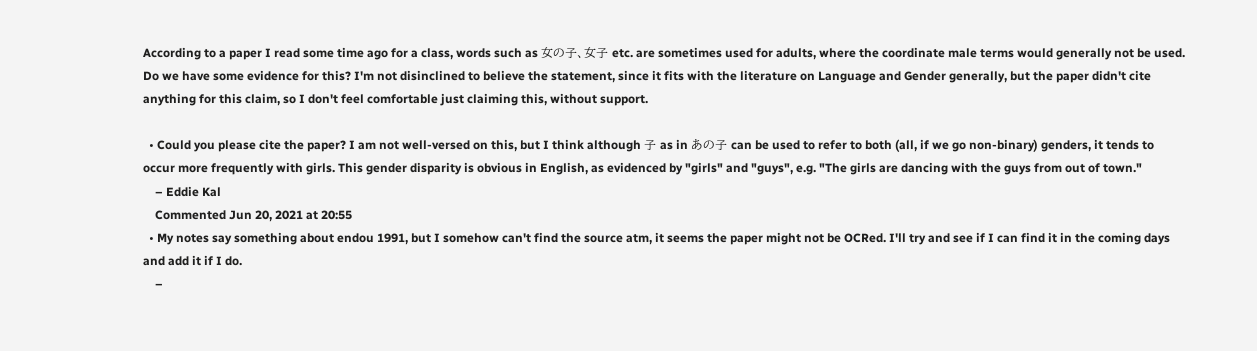According to a paper I read some time ago for a class, words such as 女の子、女子 etc. are sometimes used for adults, where the coordinate male terms would generally not be used. Do we have some evidence for this? I'm not disinclined to believe the statement, since it fits with the literature on Language and Gender generally, but the paper didn't cite anything for this claim, so I don't feel comfortable just claiming this, without support.

  • Could you please cite the paper? I am not well-versed on this, but I think although 子 as in あの子 can be used to refer to both (all, if we go non-binary) genders, it tends to occur more frequently with girls. This gender disparity is obvious in English, as evidenced by "girls" and "guys", e.g. "The girls are dancing with the guys from out of town."
    – Eddie Kal
    Commented Jun 20, 2021 at 20:55
  • My notes say something about endou 1991, but I somehow can't find the source atm, it seems the paper might not be OCRed. I'll try and see if I can find it in the coming days and add it if I do.
    –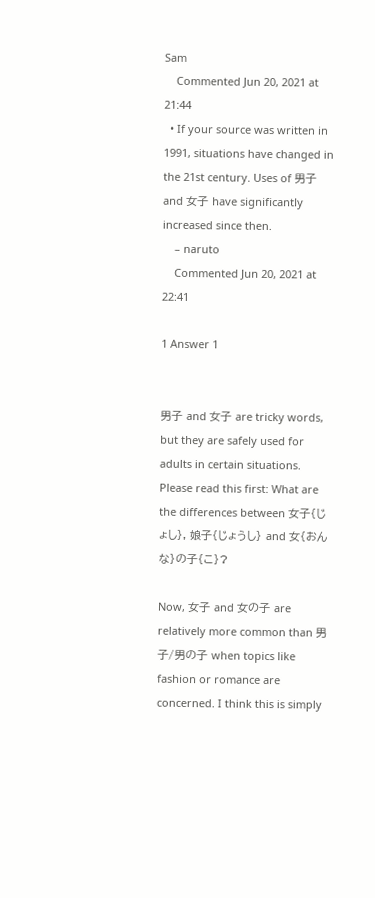Sam
    Commented Jun 20, 2021 at 21:44
  • If your source was written in 1991, situations have changed in the 21st century. Uses of 男子 and 女子 have significantly increased since then.
    – naruto
    Commented Jun 20, 2021 at 22:41

1 Answer 1


男子 and 女子 are tricky words, but they are safely used for adults in certain situations. Please read this first: What are the differences between 女子{じょし}, 娘子{じょうし} and 女{おんな}の子{こ}?

Now, 女子 and 女の子 are relatively more common than 男子/男の子 when topics like fashion or romance are concerned. I think this is simply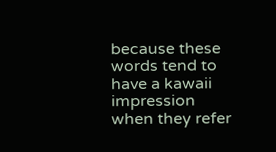because these words tend to have a kawaii impression when they refer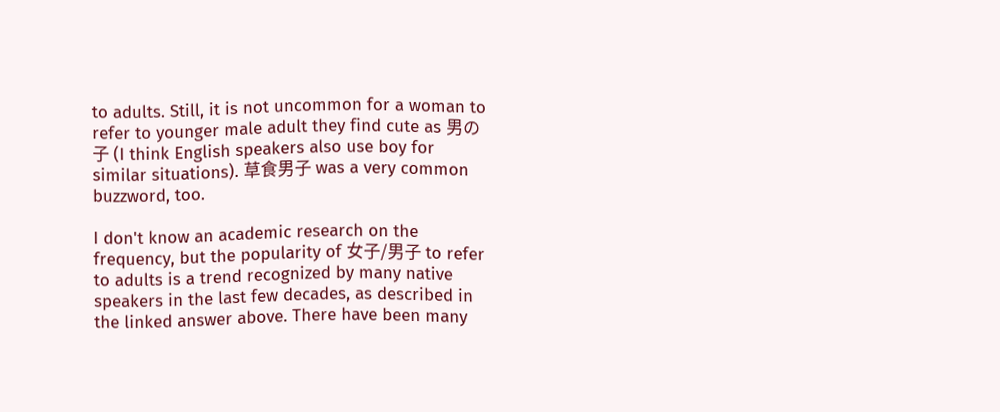to adults. Still, it is not uncommon for a woman to refer to younger male adult they find cute as 男の子 (I think English speakers also use boy for similar situations). 草食男子 was a very common buzzword, too.

I don't know an academic research on the frequency, but the popularity of 女子/男子 to refer to adults is a trend recognized by many native speakers in the last few decades, as described in the linked answer above. There have been many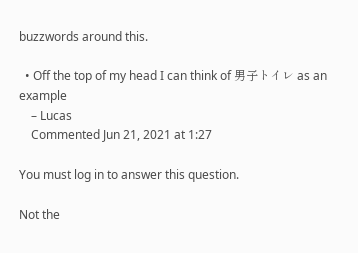buzzwords around this.

  • Off the top of my head I can think of 男子トイレ as an example
    – Lucas
    Commented Jun 21, 2021 at 1:27

You must log in to answer this question.

Not the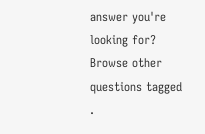answer you're looking for? Browse other questions tagged .